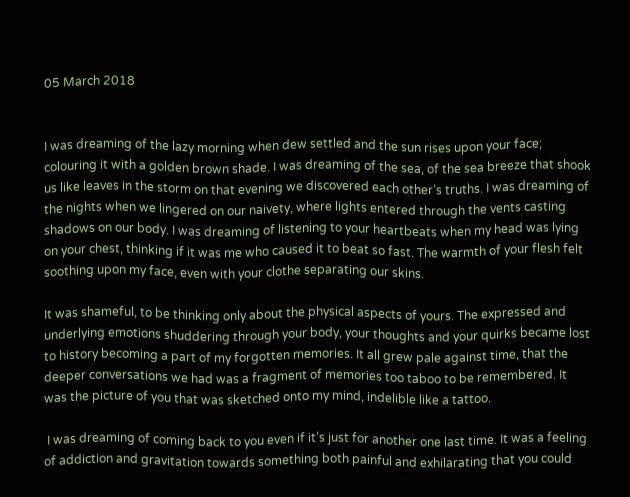05 March 2018


I was dreaming of the lazy morning when dew settled and the sun rises upon your face; colouring it with a golden brown shade. I was dreaming of the sea, of the sea breeze that shook us like leaves in the storm on that evening we discovered each other’s truths. I was dreaming of the nights when we lingered on our naivety, where lights entered through the vents casting shadows on our body. I was dreaming of listening to your heartbeats when my head was lying on your chest, thinking if it was me who caused it to beat so fast. The warmth of your flesh felt soothing upon my face, even with your clothe separating our skins.

It was shameful, to be thinking only about the physical aspects of yours. The expressed and underlying emotions shuddering through your body, your thoughts and your quirks became lost to history becoming a part of my forgotten memories. It all grew pale against time, that the deeper conversations we had was a fragment of memories too taboo to be remembered. It was the picture of you that was sketched onto my mind, indelible like a tattoo.

 I was dreaming of coming back to you even if it’s just for another one last time. It was a feeling of addiction and gravitation towards something both painful and exhilarating that you could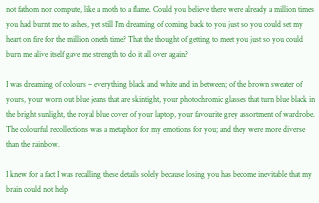not fathom nor compute, like a moth to a flame. Could you believe there were already a million times you had burnt me to ashes, yet still I’m dreaming of coming back to you just so you could set my heart on fire for the million oneth time? That the thought of getting to meet you just so you could burn me alive itself gave me strength to do it all over again?

I was dreaming of colours – everything black and white and in between; of the brown sweater of yours, your worn out blue jeans that are skintight, your photochromic glasses that turn blue black in the bright sunlight, the royal blue cover of your laptop, your favourite grey assortment of wardrobe. The colourful recollections was a metaphor for my emotions for you; and they were more diverse than the rainbow.

I knew for a fact I was recalling these details solely because losing you has become inevitable that my brain could not help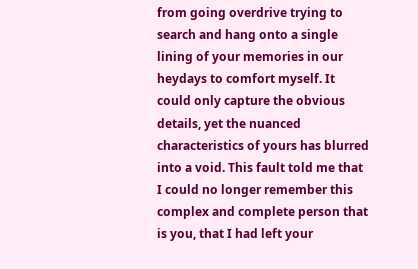from going overdrive trying to search and hang onto a single lining of your memories in our heydays to comfort myself. It could only capture the obvious details, yet the nuanced characteristics of yours has blurred into a void. This fault told me that I could no longer remember this complex and complete person that is you, that I had left your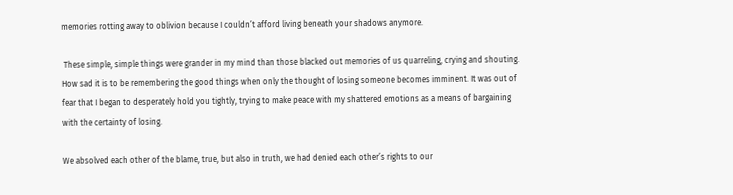memories rotting away to oblivion because I couldn’t afford living beneath your shadows anymore.

 These simple, simple things were grander in my mind than those blacked out memories of us quarreling, crying and shouting. How sad it is to be remembering the good things when only the thought of losing someone becomes imminent. It was out of fear that I began to desperately hold you tightly, trying to make peace with my shattered emotions as a means of bargaining with the certainty of losing.

We absolved each other of the blame, true, but also in truth, we had denied each other’s rights to our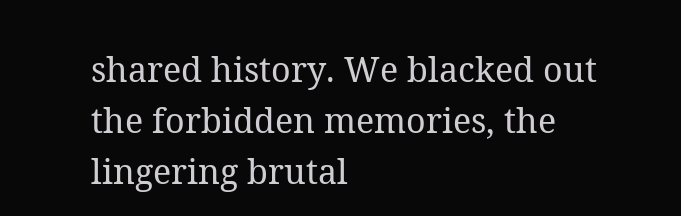shared history. We blacked out the forbidden memories, the lingering brutal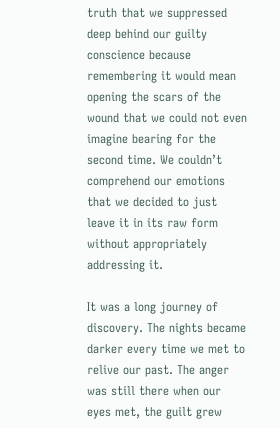truth that we suppressed deep behind our guilty conscience because remembering it would mean opening the scars of the wound that we could not even imagine bearing for the second time. We couldn’t comprehend our emotions that we decided to just leave it in its raw form without appropriately addressing it.

It was a long journey of discovery. The nights became darker every time we met to relive our past. The anger was still there when our eyes met, the guilt grew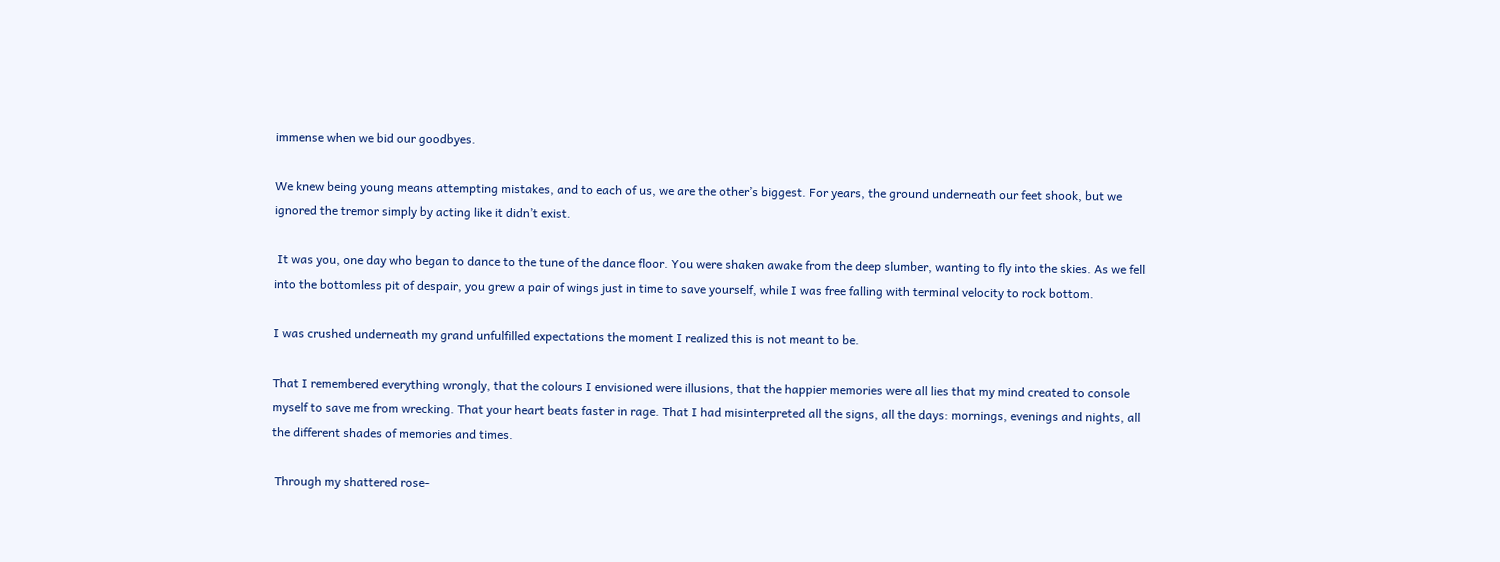immense when we bid our goodbyes.

We knew being young means attempting mistakes, and to each of us, we are the other’s biggest. For years, the ground underneath our feet shook, but we ignored the tremor simply by acting like it didn’t exist.

 It was you, one day who began to dance to the tune of the dance floor. You were shaken awake from the deep slumber, wanting to fly into the skies. As we fell into the bottomless pit of despair, you grew a pair of wings just in time to save yourself, while I was free falling with terminal velocity to rock bottom.

I was crushed underneath my grand unfulfilled expectations the moment I realized this is not meant to be.

That I remembered everything wrongly, that the colours I envisioned were illusions, that the happier memories were all lies that my mind created to console myself to save me from wrecking. That your heart beats faster in rage. That I had misinterpreted all the signs, all the days: mornings, evenings and nights, all the different shades of memories and times.

 Through my shattered rose-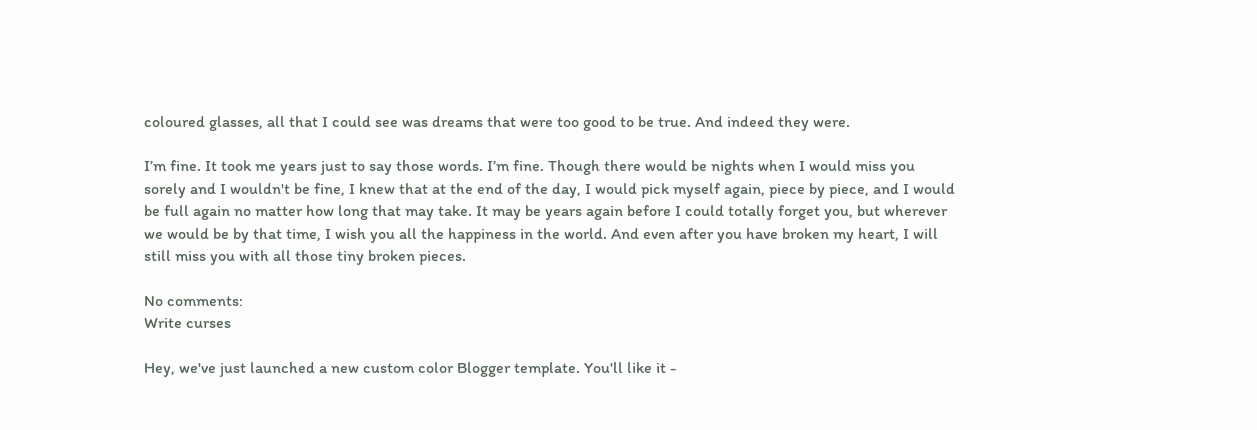coloured glasses, all that I could see was dreams that were too good to be true. And indeed they were.

I’m fine. It took me years just to say those words. I’m fine. Though there would be nights when I would miss you sorely and I wouldn't be fine, I knew that at the end of the day, I would pick myself again, piece by piece, and I would be full again no matter how long that may take. It may be years again before I could totally forget you, but wherever we would be by that time, I wish you all the happiness in the world. And even after you have broken my heart, I will still miss you with all those tiny broken pieces.

No comments:
Write curses

Hey, we've just launched a new custom color Blogger template. You'll like it -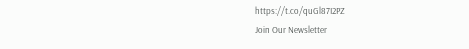https://t.co/quGl87I2PZ
Join Our Newsletter